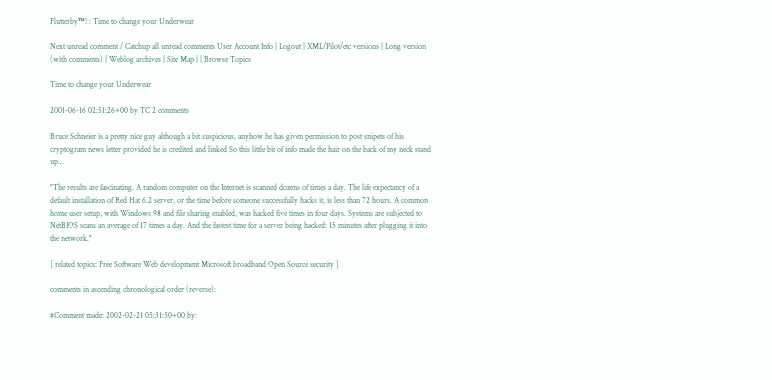Flutterby™! : Time to change your Underwear

Next unread comment / Catchup all unread comments User Account Info | Logout | XML/Pilot/etc versions | Long version (with comments) | Weblog archives | Site Map | | Browse Topics

Time to change your Underwear

2001-06-16 02:51:26+00 by TC 2 comments

Bruce Schneier is a pretty nice guy although a bit suspicious, anyhow he has given permission to post snipets of his cryptogram news letter provided he is credited and linked So this little bit of info made the hair on the back of my neck stand up...

"The results are fascinating. A random computer on the Internet is scanned dozens of times a day. The life expectancy of a default installation of Red Hat 6.2 server, or the time before someone successfully hacks it, is less than 72 hours. A common home user setup, with Windows 98 and file sharing enabled, was hacked five times in four days. Systems are subjected to NetBIOS scans an average of 17 times a day. And the fastest time for a server being hacked: 15 minutes after plugging it into the network."

[ related topics: Free Software Web development Microsoft broadband Open Source security ]

comments in ascending chronological order (reverse):

#Comment made: 2002-02-21 05:31:50+00 by: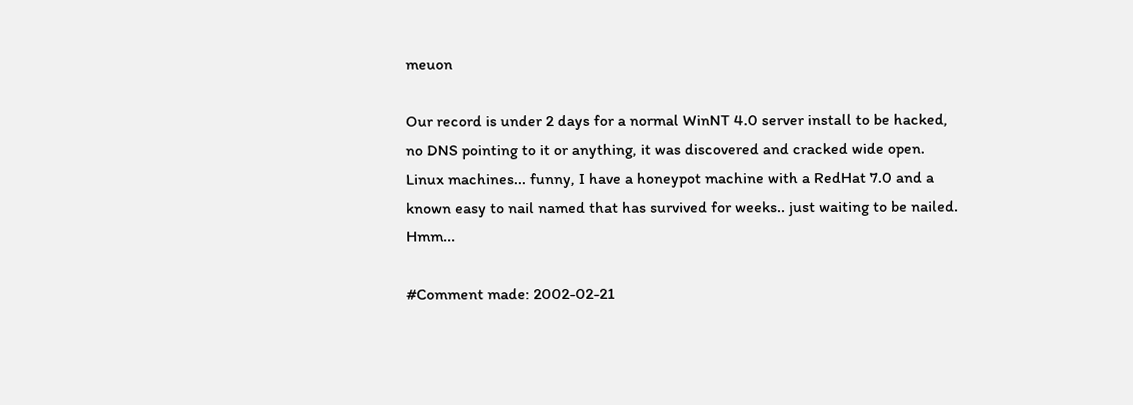meuon

Our record is under 2 days for a normal WinNT 4.0 server install to be hacked, no DNS pointing to it or anything, it was discovered and cracked wide open. Linux machines... funny, I have a honeypot machine with a RedHat 7.0 and a known easy to nail named that has survived for weeks.. just waiting to be nailed. Hmm...

#Comment made: 2002-02-21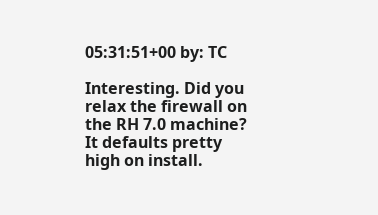05:31:51+00 by: TC

Interesting. Did you relax the firewall on the RH 7.0 machine? It defaults pretty high on install.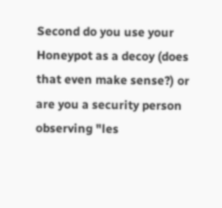Second do you use your Honeypot as a decoy (does that even make sense?) or are you a security person observing "les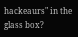hackeaurs" in the glass box?